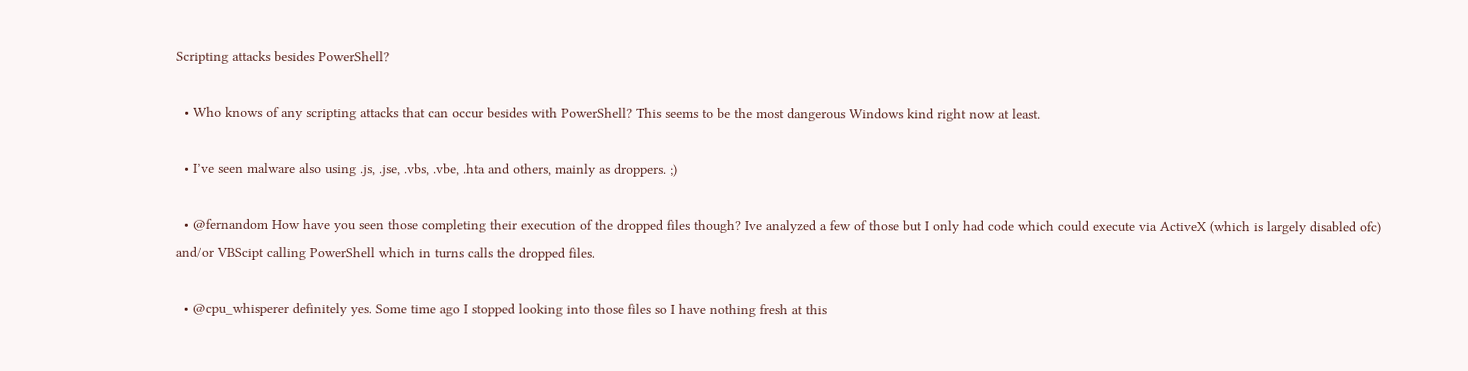Scripting attacks besides PowerShell?

  • Who knows of any scripting attacks that can occur besides with PowerShell? This seems to be the most dangerous Windows kind right now at least.

  • I’ve seen malware also using .js, .jse, .vbs, .vbe, .hta and others, mainly as droppers. ;)

  • @fernandom How have you seen those completing their execution of the dropped files though? Ive analyzed a few of those but I only had code which could execute via ActiveX (which is largely disabled ofc) and/or VBScipt calling PowerShell which in turns calls the dropped files.

  • @cpu_whisperer definitely yes. Some time ago I stopped looking into those files so I have nothing fresh at this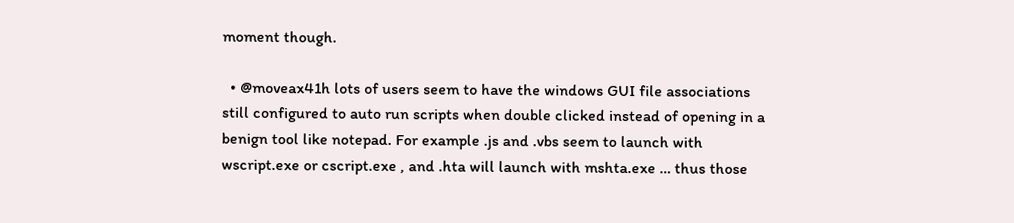moment though.

  • @moveax41h lots of users seem to have the windows GUI file associations still configured to auto run scripts when double clicked instead of opening in a benign tool like notepad. For example .js and .vbs seem to launch with wscript.exe or cscript.exe , and .hta will launch with mshta.exe … thus those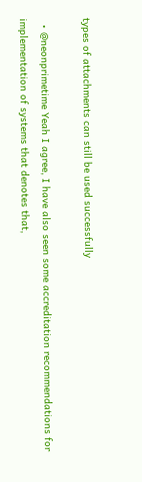types of attachments can still be used successfully

  • @neonprimetime Yeah I agree, I have also seen some accreditation recommendations for implementation of systems that denotes that,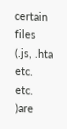certain files (.js, .hta etc. etc. )are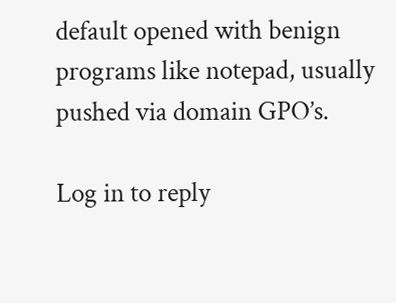default opened with benign programs like notepad, usually pushed via domain GPO’s.

Log in to reply